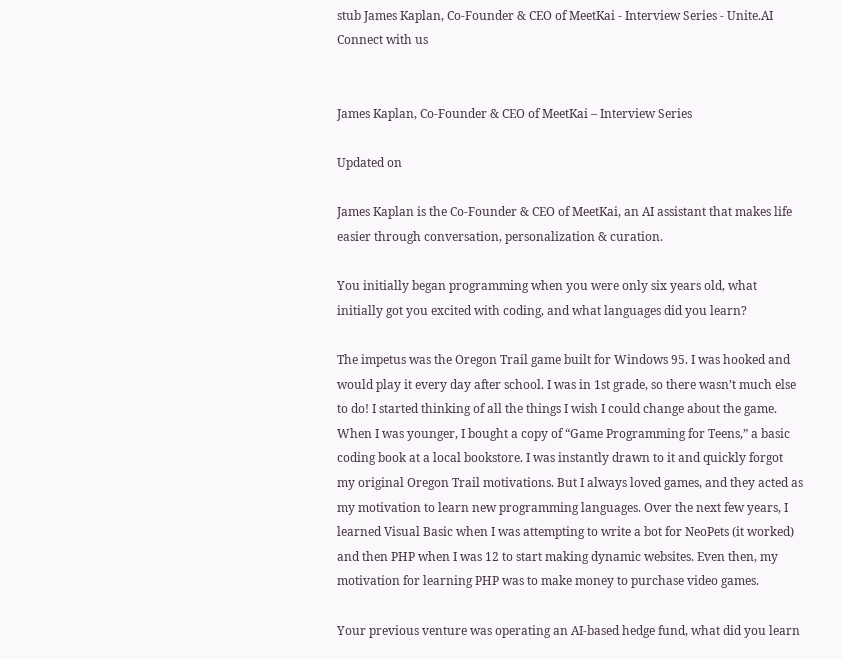stub James Kaplan, Co-Founder & CEO of MeetKai - Interview Series - Unite.AI
Connect with us


James Kaplan, Co-Founder & CEO of MeetKai – Interview Series

Updated on

James Kaplan is the Co-Founder & CEO of MeetKai, an AI assistant that makes life easier through conversation, personalization & curation.

You initially began programming when you were only six years old, what initially got you excited with coding, and what languages did you learn?

The impetus was the Oregon Trail game built for Windows 95. I was hooked and would play it every day after school. I was in 1st grade, so there wasn’t much else to do! I started thinking of all the things I wish I could change about the game. When I was younger, I bought a copy of “Game Programming for Teens,” a basic coding book at a local bookstore. I was instantly drawn to it and quickly forgot my original Oregon Trail motivations. But I always loved games, and they acted as my motivation to learn new programming languages. Over the next few years, I learned Visual Basic when I was attempting to write a bot for NeoPets (it worked) and then PHP when I was 12 to start making dynamic websites. Even then, my motivation for learning PHP was to make money to purchase video games.

Your previous venture was operating an AI-based hedge fund, what did you learn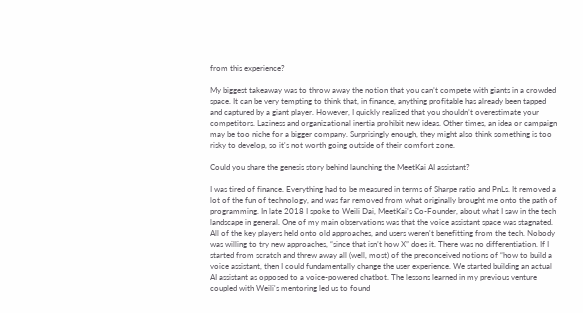from this experience?

My biggest takeaway was to throw away the notion that you can’t compete with giants in a crowded space. It can be very tempting to think that, in finance, anything profitable has already been tapped and captured by a giant player. However, I quickly realized that you shouldn’t overestimate your competitors. Laziness and organizational inertia prohibit new ideas. Other times, an idea or campaign may be too niche for a bigger company. Surprisingly enough, they might also think something is too risky to develop, so it's not worth going outside of their comfort zone.

Could you share the genesis story behind launching the MeetKai AI assistant?

I was tired of finance. Everything had to be measured in terms of Sharpe ratio and PnLs. It removed a lot of the fun of technology, and was far removed from what originally brought me onto the path of programming. In late 2018 I spoke to Weili Dai, MeetKai’s Co-Founder, about what I saw in the tech landscape in general. One of my main observations was that the voice assistant space was stagnated. All of the key players held onto old approaches, and users weren't benefitting from the tech. Nobody was willing to try new approaches, “since that isn’t how X” does it. There was no differentiation. If I started from scratch and threw away all (well, most) of the preconceived notions of “how to build a voice assistant, then I could fundamentally change the user experience. We started building an actual AI assistant as opposed to a voice-powered chatbot. The lessons learned in my previous venture coupled with Weili's mentoring led us to found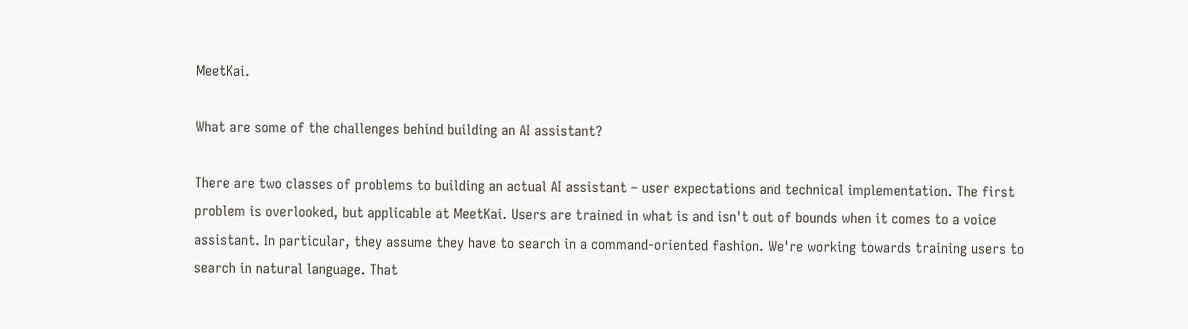MeetKai.

What are some of the challenges behind building an AI assistant?

There are two classes of problems to building an actual AI assistant – user expectations and technical implementation. The first problem is overlooked, but applicable at MeetKai. Users are trained in what is and isn't out of bounds when it comes to a voice assistant. In particular, they assume they have to search in a command-oriented fashion. We're working towards training users to search in natural language. That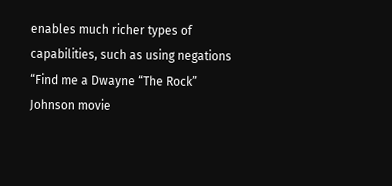enables much richer types of capabilities, such as using negations “Find me a Dwayne “The Rock” Johnson movie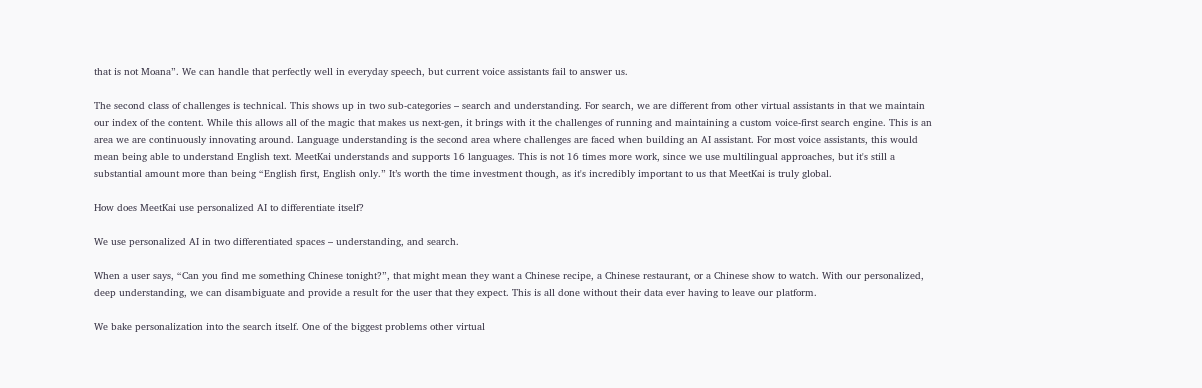that is not Moana”. We can handle that perfectly well in everyday speech, but current voice assistants fail to answer us.

The second class of challenges is technical. This shows up in two sub-categories – search and understanding. For search, we are different from other virtual assistants in that we maintain our index of the content. While this allows all of the magic that makes us next-gen, it brings with it the challenges of running and maintaining a custom voice-first search engine. This is an area we are continuously innovating around. Language understanding is the second area where challenges are faced when building an AI assistant. For most voice assistants, this would mean being able to understand English text. MeetKai understands and supports 16 languages. This is not 16 times more work, since we use multilingual approaches, but it's still a substantial amount more than being “English first, English only.” It’s worth the time investment though, as it's incredibly important to us that MeetKai is truly global.

How does MeetKai use personalized AI to differentiate itself?

We use personalized AI in two differentiated spaces – understanding, and search.

When a user says, “Can you find me something Chinese tonight?”, that might mean they want a Chinese recipe, a Chinese restaurant, or a Chinese show to watch. With our personalized, deep understanding, we can disambiguate and provide a result for the user that they expect. This is all done without their data ever having to leave our platform.

We bake personalization into the search itself. One of the biggest problems other virtual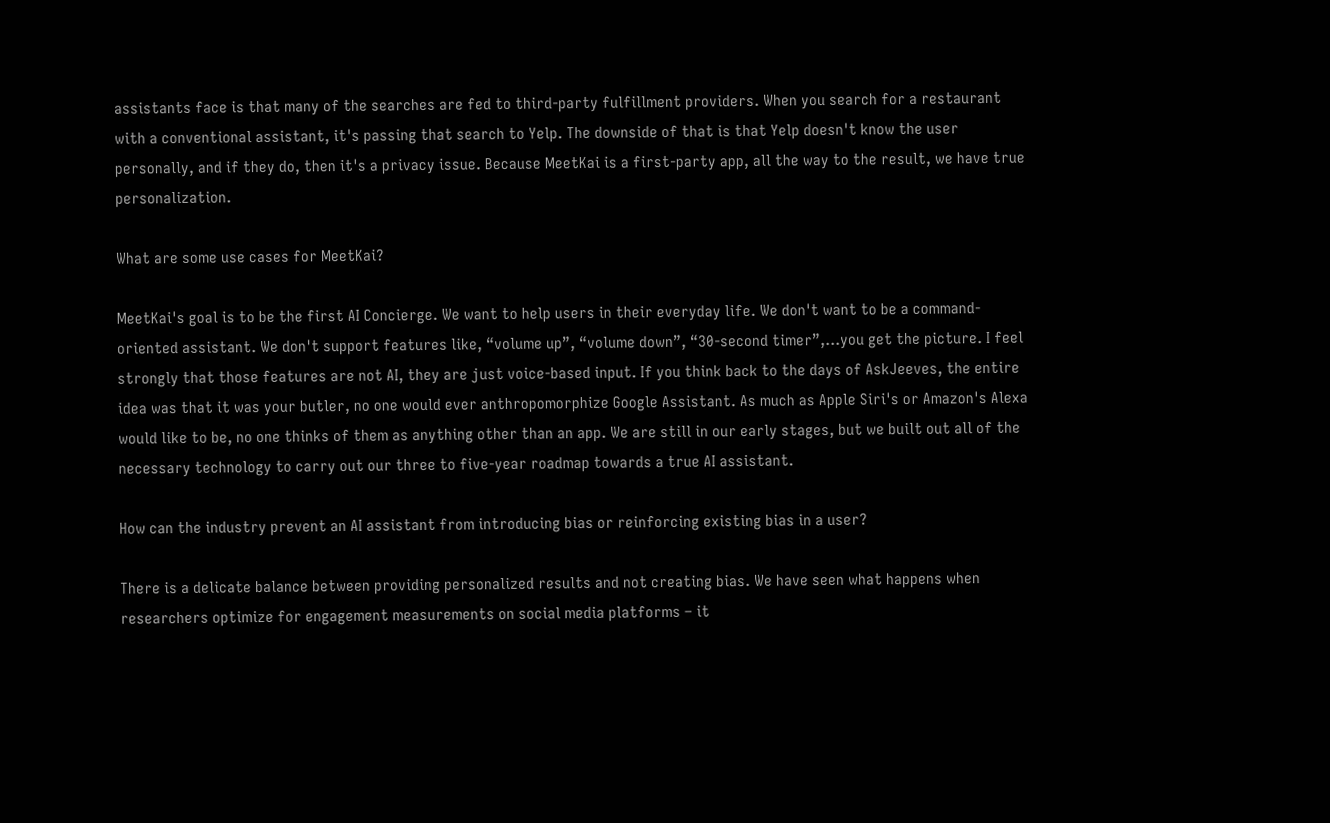assistants face is that many of the searches are fed to third-party fulfillment providers. When you search for a restaurant with a conventional assistant, it's passing that search to Yelp. The downside of that is that Yelp doesn't know the user personally, and if they do, then it's a privacy issue. Because MeetKai is a first-party app, all the way to the result, we have true personalization.

What are some use cases for MeetKai?

MeetKai's goal is to be the first AI Concierge. We want to help users in their everyday life. We don't want to be a command-oriented assistant. We don't support features like, “volume up”, “volume down”, “30-second timer”,…you get the picture. I feel strongly that those features are not AI, they are just voice-based input. If you think back to the days of AskJeeves, the entire idea was that it was your butler, no one would ever anthropomorphize Google Assistant. As much as Apple Siri's or Amazon's Alexa would like to be, no one thinks of them as anything other than an app. We are still in our early stages, but we built out all of the necessary technology to carry out our three to five-year roadmap towards a true AI assistant.

How can the industry prevent an AI assistant from introducing bias or reinforcing existing bias in a user?

There is a delicate balance between providing personalized results and not creating bias. We have seen what happens when researchers optimize for engagement measurements on social media platforms – it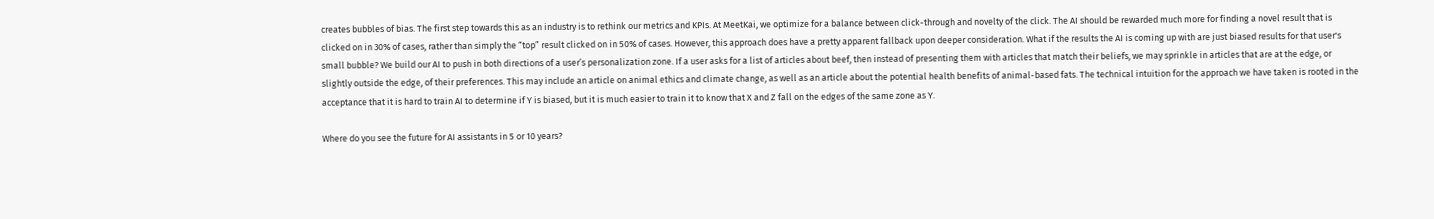creates bubbles of bias. The first step towards this as an industry is to rethink our metrics and KPIs. At MeetKai, we optimize for a balance between click-through and novelty of the click. The AI should be rewarded much more for finding a novel result that is clicked on in 30% of cases, rather than simply the “top” result clicked on in 50% of cases. However, this approach does have a pretty apparent fallback upon deeper consideration. What if the results the AI is coming up with are just biased results for that user's small bubble? We build our AI to push in both directions of a user’s personalization zone. If a user asks for a list of articles about beef, then instead of presenting them with articles that match their beliefs, we may sprinkle in articles that are at the edge, or slightly outside the edge, of their preferences. This may include an article on animal ethics and climate change, as well as an article about the potential health benefits of animal-based fats. The technical intuition for the approach we have taken is rooted in the acceptance that it is hard to train AI to determine if Y is biased, but it is much easier to train it to know that X and Z fall on the edges of the same zone as Y.

Where do you see the future for AI assistants in 5 or 10 years?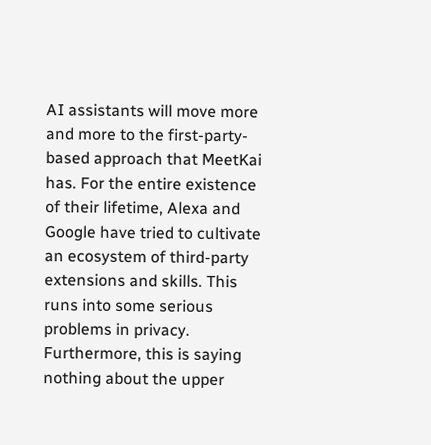AI assistants will move more and more to the first-party-based approach that MeetKai has. For the entire existence of their lifetime, Alexa and Google have tried to cultivate an ecosystem of third-party extensions and skills. This runs into some serious problems in privacy. Furthermore, this is saying nothing about the upper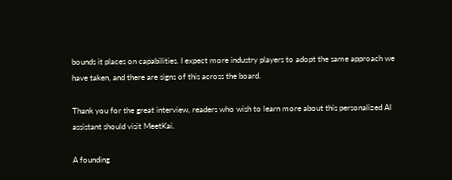bounds it places on capabilities. I expect more industry players to adopt the same approach we have taken, and there are signs of this across the board.

Thank you for the great interview, readers who wish to learn more about this personalized AI assistant should visit MeetKai.

A founding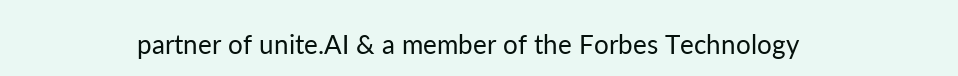partner of unite.AI & a member of the Forbes Technology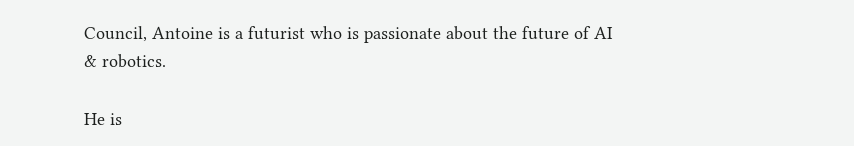Council, Antoine is a futurist who is passionate about the future of AI & robotics.

He is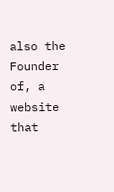also the Founder of, a website that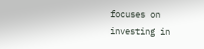focuses on investing in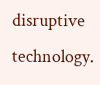disruptive technology.